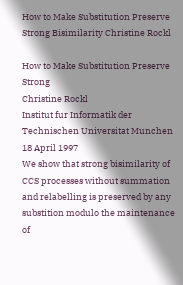How to Make Substitution Preserve Strong Bisimilarity Christine Rockl

How to Make Substitution Preserve Strong
Christine Rockl
Institut fur Informatik der Technischen Universitat Munchen
18 April 1997
We show that strong bisimilarity of CCS processes without summation
and relabelling is preserved by any substition modulo the maintenance of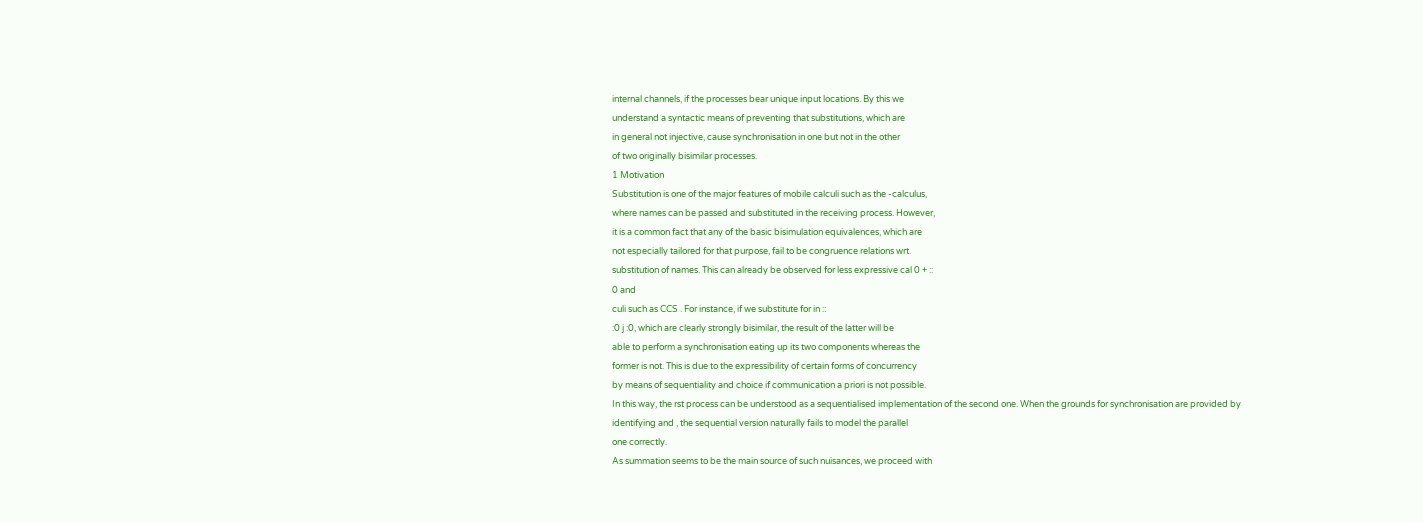internal channels, if the processes bear unique input locations. By this we
understand a syntactic means of preventing that substitutions, which are
in general not injective, cause synchronisation in one but not in the other
of two originally bisimilar processes.
1 Motivation
Substitution is one of the major features of mobile calculi such as the -calculus,
where names can be passed and substituted in the receiving process. However,
it is a common fact that any of the basic bisimulation equivalences, which are
not especially tailored for that purpose, fail to be congruence relations wrt.
substitution of names. This can already be observed for less expressive cal 0 + ::
0 and
culi such as CCS . For instance, if we substitute for in ::
:0 j :0, which are clearly strongly bisimilar, the result of the latter will be
able to perform a synchronisation eating up its two components whereas the
former is not. This is due to the expressibility of certain forms of concurrency
by means of sequentiality and choice if communication a priori is not possible.
In this way, the rst process can be understood as a sequentialised implementation of the second one. When the grounds for synchronisation are provided by
identifying and , the sequential version naturally fails to model the parallel
one correctly.
As summation seems to be the main source of such nuisances, we proceed with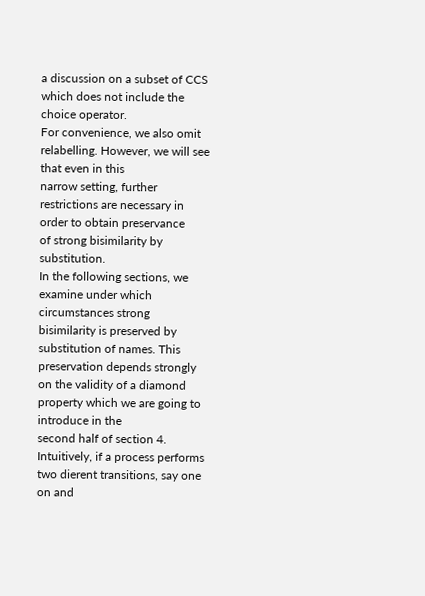a discussion on a subset of CCS which does not include the choice operator.
For convenience, we also omit relabelling. However, we will see that even in this
narrow setting, further restrictions are necessary in order to obtain preservance
of strong bisimilarity by substitution.
In the following sections, we examine under which circumstances strong bisimilarity is preserved by substitution of names. This preservation depends strongly
on the validity of a diamond property which we are going to introduce in the
second half of section 4. Intuitively, if a process performs two dierent transitions, say one on and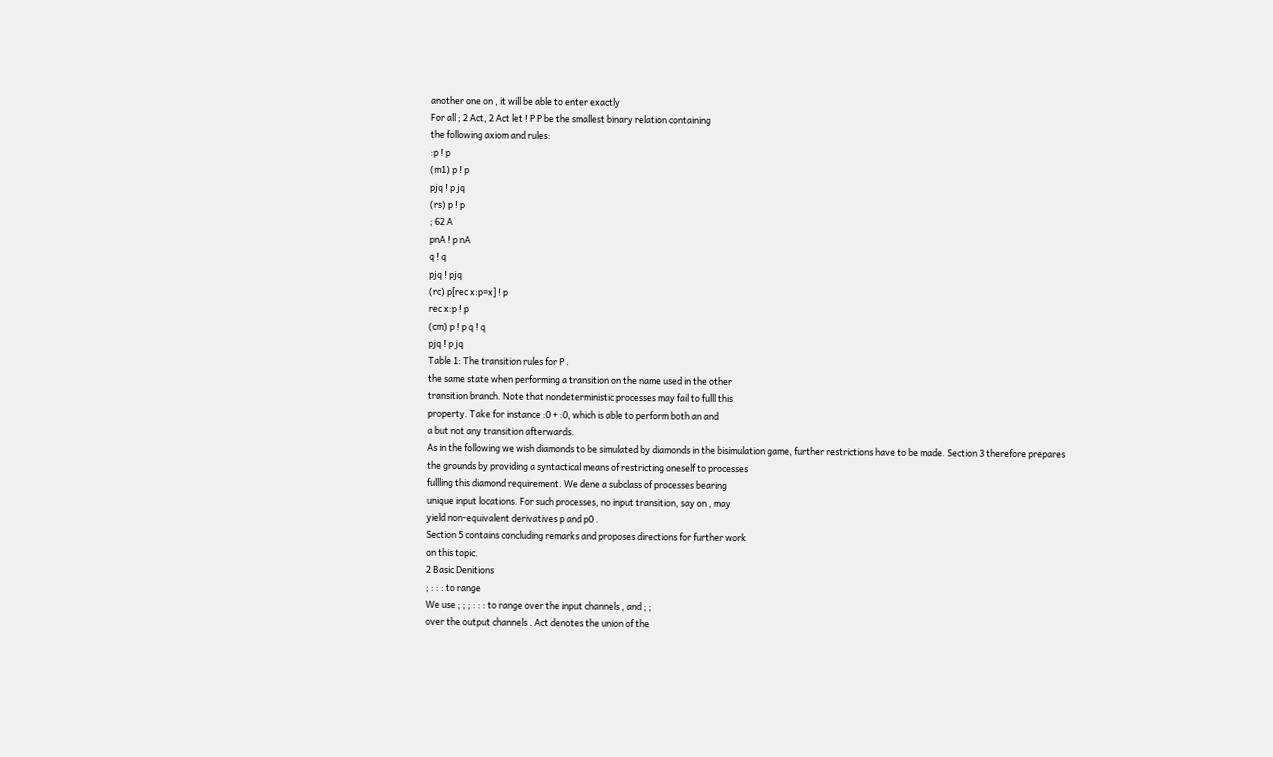another one on , it will be able to enter exactly
For all ; 2 Act, 2 Act let ! P P be the smallest binary relation containing
the following axiom and rules:
:p ! p
(m1) p ! p
pjq ! p jq
(rs) p ! p
; 62 A
pnA ! p nA
q ! q
pjq ! pjq
(rc) p[rec x:p=x] ! p
rec x:p ! p
(cm) p ! p q ! q
pjq ! p jq
Table 1: The transition rules for P .
the same state when performing a transition on the name used in the other
transition branch. Note that nondeterministic processes may fail to fulll this
property. Take for instance :0 + :0, which is able to perform both an and
a but not any transition afterwards.
As in the following we wish diamonds to be simulated by diamonds in the bisimulation game, further restrictions have to be made. Section 3 therefore prepares
the grounds by providing a syntactical means of restricting oneself to processes
fullling this diamond requirement. We dene a subclass of processes bearing
unique input locations. For such processes, no input transition, say on , may
yield non-equivalent derivatives p and p0 .
Section 5 contains concluding remarks and proposes directions for further work
on this topic.
2 Basic Denitions
; : : : to range
We use ; ; ; : : : to range over the input channels , and ; ;
over the output channels . Act denotes the union of the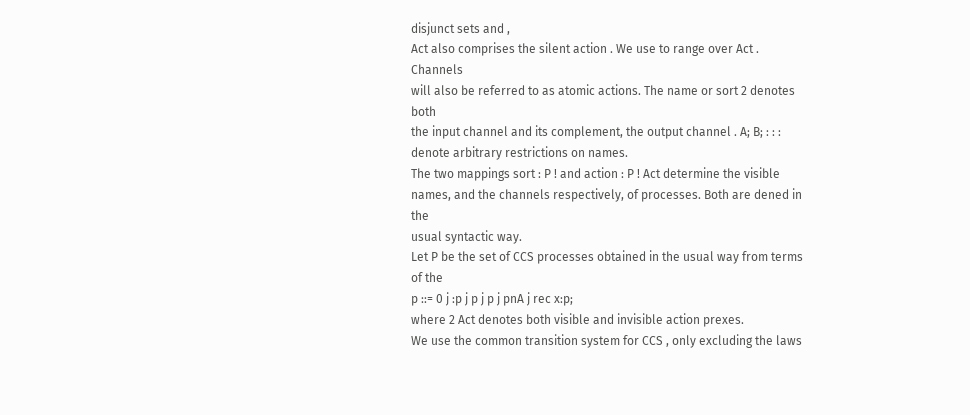disjunct sets and ,
Act also comprises the silent action . We use to range over Act . Channels
will also be referred to as atomic actions. The name or sort 2 denotes both
the input channel and its complement, the output channel . A; B; : : : denote arbitrary restrictions on names.
The two mappings sort : P ! and action : P ! Act determine the visible
names, and the channels respectively, of processes. Both are dened in the
usual syntactic way.
Let P be the set of CCS processes obtained in the usual way from terms of the
p ::= 0 j :p j p j p j pnA j rec x:p;
where 2 Act denotes both visible and invisible action prexes.
We use the common transition system for CCS , only excluding the laws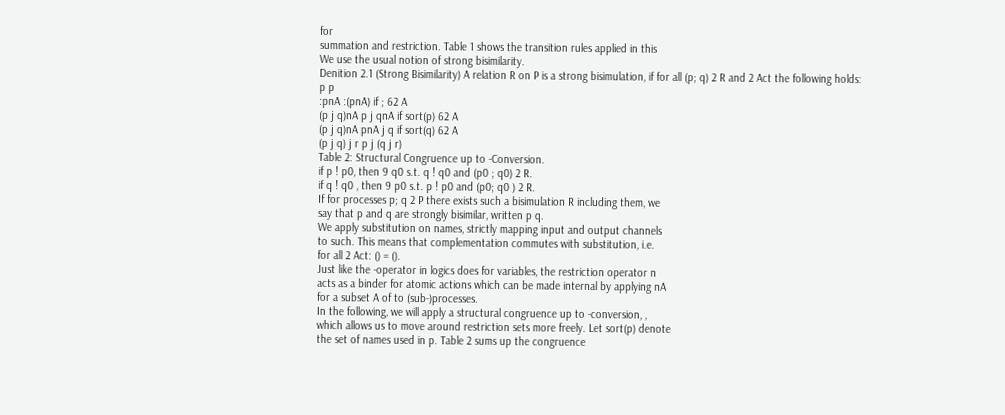for
summation and restriction. Table 1 shows the transition rules applied in this
We use the usual notion of strong bisimilarity.
Denition 2.1 (Strong Bisimilarity) A relation R on P is a strong bisimulation, if for all (p; q) 2 R and 2 Act the following holds:
p p
:pnA :(pnA) if ; 62 A
(p j q)nA p j qnA if sort(p) 62 A
(p j q)nA pnA j q if sort(q) 62 A
(p j q) j r p j (q j r)
Table 2: Structural Congruence up to -Conversion.
if p ! p0, then 9 q0 s.t. q ! q0 and (p0 ; q0) 2 R.
if q ! q0 , then 9 p0 s.t. p ! p0 and (p0; q0 ) 2 R.
If for processes p; q 2 P there exists such a bisimulation R including them, we
say that p and q are strongly bisimilar, written p q.
We apply substitution on names, strictly mapping input and output channels
to such. This means that complementation commutes with substitution, i.e.
for all 2 Act: () = ().
Just like the -operator in logics does for variables, the restriction operator n
acts as a binder for atomic actions which can be made internal by applying nA
for a subset A of to (sub-)processes.
In the following, we will apply a structural congruence up to -conversion, ,
which allows us to move around restriction sets more freely. Let sort(p) denote
the set of names used in p. Table 2 sums up the congruence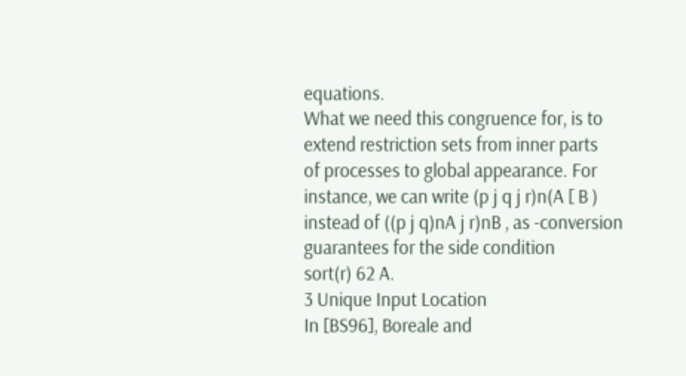equations.
What we need this congruence for, is to extend restriction sets from inner parts
of processes to global appearance. For instance, we can write (p j q j r)n(A [ B )
instead of ((p j q)nA j r)nB , as -conversion guarantees for the side condition
sort(r) 62 A.
3 Unique Input Location
In [BS96], Boreale and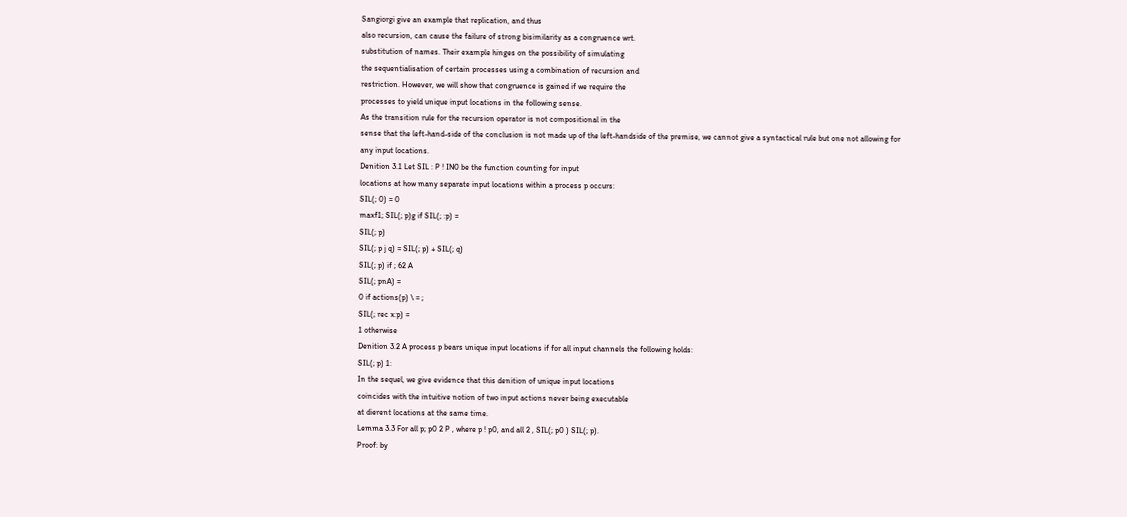Sangiorgi give an example that replication, and thus
also recursion, can cause the failure of strong bisimilarity as a congruence wrt.
substitution of names. Their example hinges on the possibility of simulating
the sequentialisation of certain processes using a combination of recursion and
restriction. However, we will show that congruence is gained if we require the
processes to yield unique input locations in the following sense.
As the transition rule for the recursion operator is not compositional in the
sense that the left-hand-side of the conclusion is not made up of the left-handside of the premise, we cannot give a syntactical rule but one not allowing for
any input locations.
Denition 3.1 Let SIL : P ! IN0 be the function counting for input
locations at how many separate input locations within a process p occurs:
SIL(; 0) = 0
maxf1; SIL(; p)g if SIL(; :p) =
SIL(; p)
SIL(; p j q) = SIL(; p) + SIL(; q)
SIL(; p) if ; 62 A
SIL(; pnA) =
0 if actions(p) \ = ;
SIL(; rec x:p) =
1 otherwise
Denition 3.2 A process p bears unique input locations if for all input channels the following holds:
SIL(; p) 1:
In the sequel, we give evidence that this denition of unique input locations
coincides with the intuitive notion of two input actions never being executable
at dierent locations at the same time.
Lemma 3.3 For all p; p0 2 P , where p ! p0, and all 2 , SIL(; p0 ) SIL(; p).
Proof: by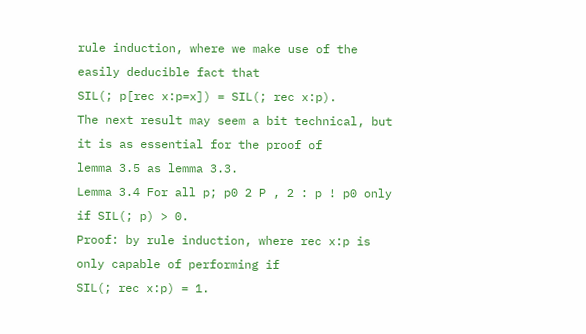rule induction, where we make use of the easily deducible fact that
SIL(; p[rec x:p=x]) = SIL(; rec x:p).
The next result may seem a bit technical, but it is as essential for the proof of
lemma 3.5 as lemma 3.3.
Lemma 3.4 For all p; p0 2 P , 2 : p ! p0 only if SIL(; p) > 0.
Proof: by rule induction, where rec x:p is only capable of performing if
SIL(; rec x:p) = 1.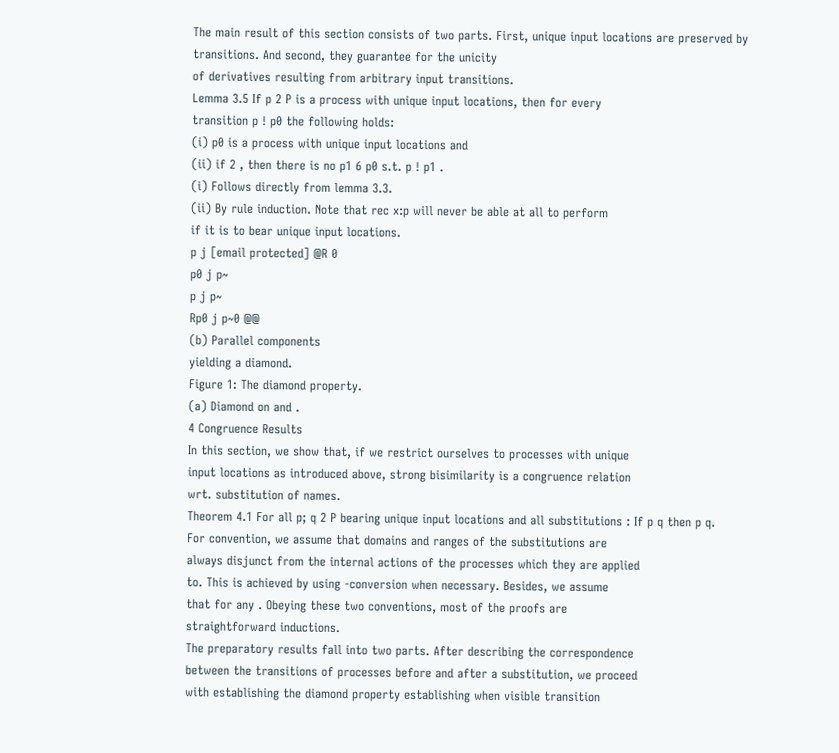The main result of this section consists of two parts. First, unique input locations are preserved by transitions. And second, they guarantee for the unicity
of derivatives resulting from arbitrary input transitions.
Lemma 3.5 If p 2 P is a process with unique input locations, then for every
transition p ! p0 the following holds:
(i) p0 is a process with unique input locations and
(ii) if 2 , then there is no p1 6 p0 s.t. p ! p1 .
(i) Follows directly from lemma 3.3.
(ii) By rule induction. Note that rec x:p will never be able at all to perform
if it is to bear unique input locations.
p j [email protected] @R 0
p0 j p~
p j p~
Rp0 j p~0 @@
(b) Parallel components
yielding a diamond.
Figure 1: The diamond property.
(a) Diamond on and .
4 Congruence Results
In this section, we show that, if we restrict ourselves to processes with unique
input locations as introduced above, strong bisimilarity is a congruence relation
wrt. substitution of names.
Theorem 4.1 For all p; q 2 P bearing unique input locations and all substitutions : If p q then p q.
For convention, we assume that domains and ranges of the substitutions are
always disjunct from the internal actions of the processes which they are applied
to. This is achieved by using -conversion when necessary. Besides, we assume
that for any . Obeying these two conventions, most of the proofs are
straightforward inductions.
The preparatory results fall into two parts. After describing the correspondence
between the transitions of processes before and after a substitution, we proceed
with establishing the diamond property establishing when visible transition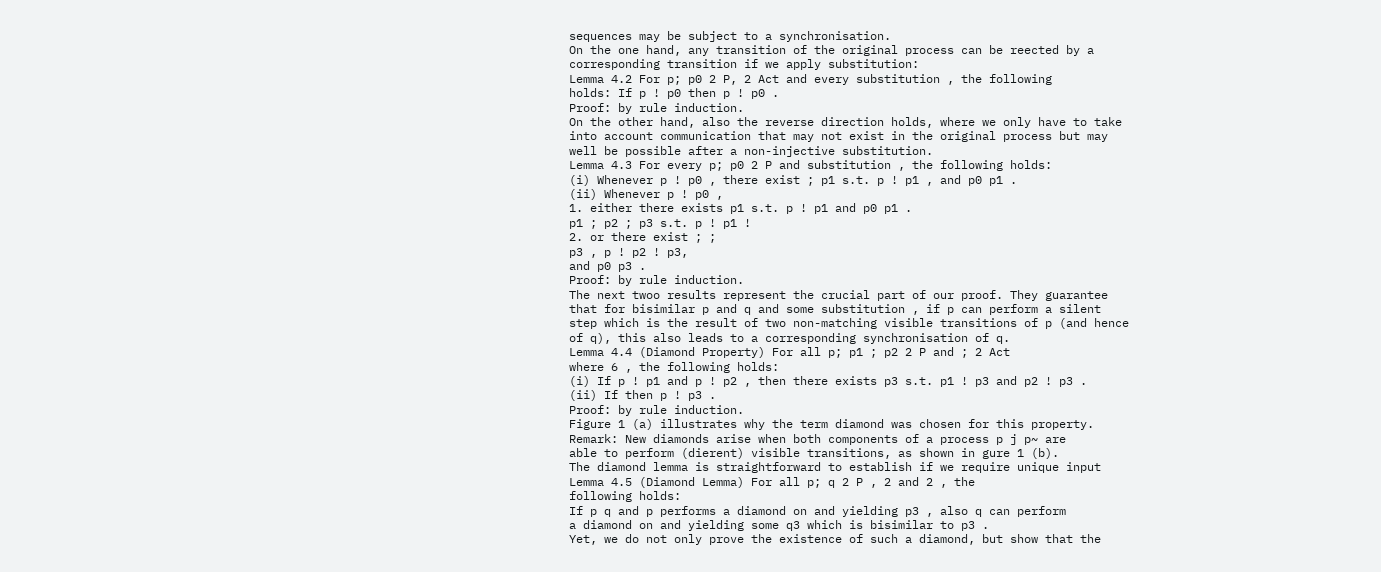sequences may be subject to a synchronisation.
On the one hand, any transition of the original process can be reected by a
corresponding transition if we apply substitution:
Lemma 4.2 For p; p0 2 P, 2 Act and every substitution , the following
holds: If p ! p0 then p ! p0 .
Proof: by rule induction.
On the other hand, also the reverse direction holds, where we only have to take
into account communication that may not exist in the original process but may
well be possible after a non-injective substitution.
Lemma 4.3 For every p; p0 2 P and substitution , the following holds:
(i) Whenever p ! p0 , there exist ; p1 s.t. p ! p1 , and p0 p1 .
(ii) Whenever p ! p0 ,
1. either there exists p1 s.t. p ! p1 and p0 p1 .
p1 ; p2 ; p3 s.t. p ! p1 !
2. or there exist ; ;
p3 , p ! p2 ! p3,
and p0 p3 .
Proof: by rule induction.
The next twoo results represent the crucial part of our proof. They guarantee
that for bisimilar p and q and some substitution , if p can perform a silent
step which is the result of two non-matching visible transitions of p (and hence
of q), this also leads to a corresponding synchronisation of q.
Lemma 4.4 (Diamond Property) For all p; p1 ; p2 2 P and ; 2 Act
where 6 , the following holds:
(i) If p ! p1 and p ! p2 , then there exists p3 s.t. p1 ! p3 and p2 ! p3 .
(ii) If then p ! p3 .
Proof: by rule induction.
Figure 1 (a) illustrates why the term diamond was chosen for this property.
Remark: New diamonds arise when both components of a process p j p~ are
able to perform (dierent) visible transitions, as shown in gure 1 (b).
The diamond lemma is straightforward to establish if we require unique input
Lemma 4.5 (Diamond Lemma) For all p; q 2 P , 2 and 2 , the
following holds:
If p q and p performs a diamond on and yielding p3 , also q can perform
a diamond on and yielding some q3 which is bisimilar to p3 .
Yet, we do not only prove the existence of such a diamond, but show that the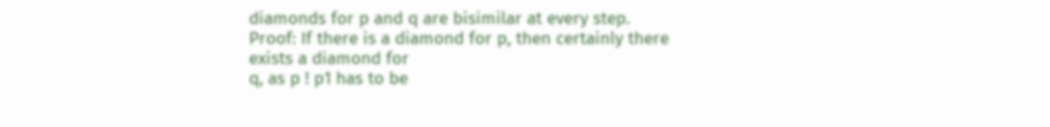diamonds for p and q are bisimilar at every step.
Proof: If there is a diamond for p, then certainly there exists a diamond for
q, as p ! p1 has to be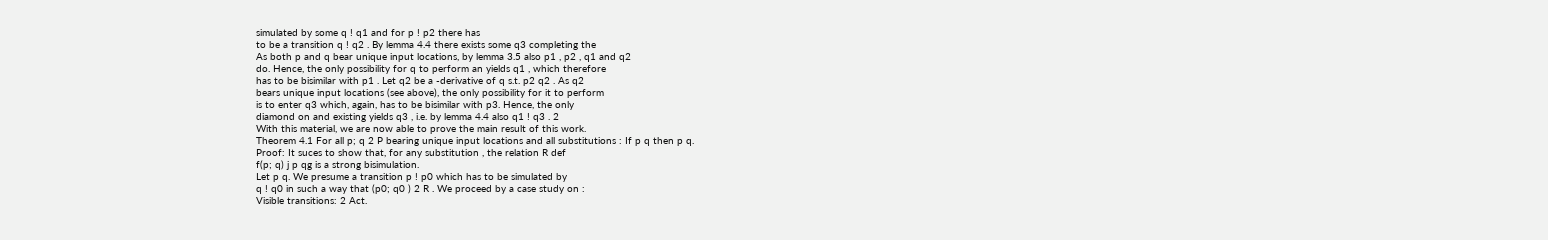simulated by some q ! q1 and for p ! p2 there has
to be a transition q ! q2 . By lemma 4.4 there exists some q3 completing the
As both p and q bear unique input locations, by lemma 3.5 also p1 , p2 , q1 and q2
do. Hence, the only possibility for q to perform an yields q1 , which therefore
has to be bisimilar with p1 . Let q2 be a -derivative of q s.t. p2 q2 . As q2
bears unique input locations (see above), the only possibility for it to perform
is to enter q3 which, again, has to be bisimilar with p3. Hence, the only
diamond on and existing yields q3 , i.e. by lemma 4.4 also q1 ! q3 . 2
With this material, we are now able to prove the main result of this work.
Theorem 4.1 For all p; q 2 P bearing unique input locations and all substitutions : If p q then p q.
Proof: It suces to show that, for any substitution , the relation R def
f(p; q) j p qg is a strong bisimulation.
Let p q. We presume a transition p ! p0 which has to be simulated by
q ! q0 in such a way that (p0; q0 ) 2 R . We proceed by a case study on :
Visible transitions: 2 Act.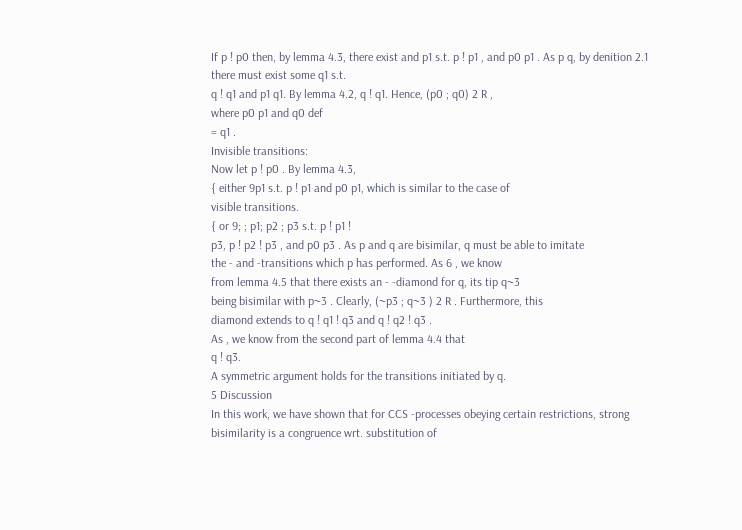If p ! p0 then, by lemma 4.3, there exist and p1 s.t. p ! p1 , and p0 p1 . As p q, by denition 2.1 there must exist some q1 s.t.
q ! q1 and p1 q1. By lemma 4.2, q ! q1. Hence, (p0 ; q0) 2 R ,
where p0 p1 and q0 def
= q1 .
Invisible transitions:
Now let p ! p0 . By lemma 4.3,
{ either 9p1 s.t. p ! p1 and p0 p1, which is similar to the case of
visible transitions.
{ or 9; ; p1; p2 ; p3 s.t. p ! p1 !
p3, p ! p2 ! p3 , and p0 p3 . As p and q are bisimilar, q must be able to imitate
the - and -transitions which p has performed. As 6 , we know
from lemma 4.5 that there exists an - -diamond for q, its tip q~3
being bisimilar with p~3 . Clearly, (~p3 ; q~3 ) 2 R . Furthermore, this
diamond extends to q ! q1 ! q3 and q ! q2 ! q3 .
As , we know from the second part of lemma 4.4 that
q ! q3.
A symmetric argument holds for the transitions initiated by q.
5 Discussion
In this work, we have shown that for CCS -processes obeying certain restrictions, strong bisimilarity is a congruence wrt. substitution of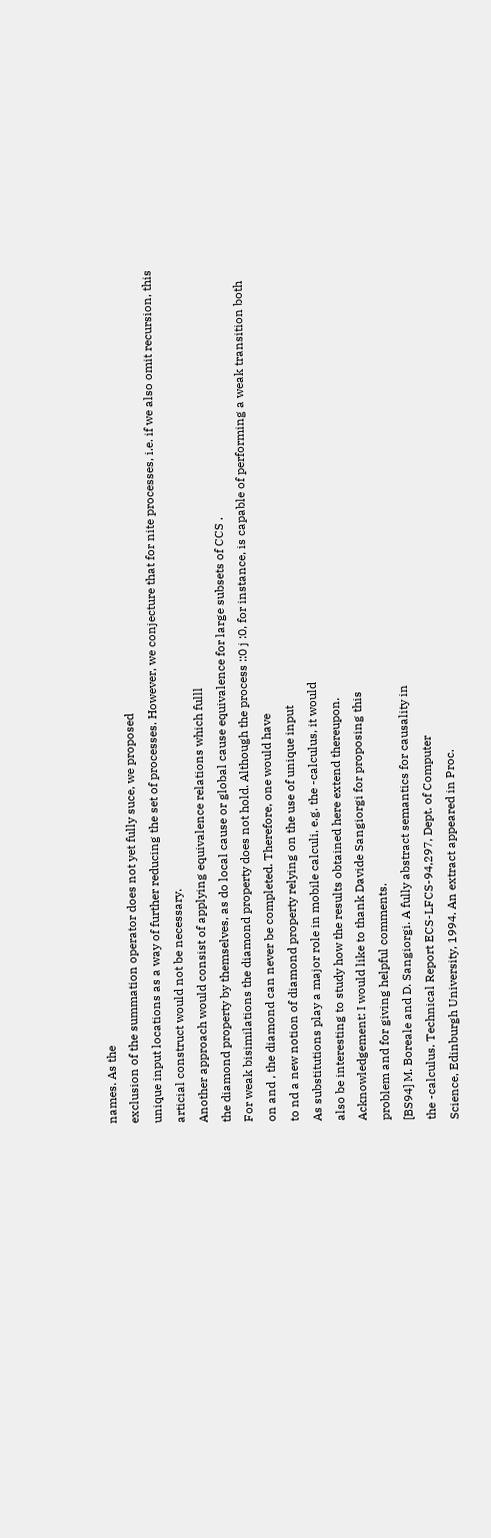names. As the
exclusion of the summation operator does not yet fully suce, we proposed
unique input locations as a way of further reducing the set of processes. However, we conjecture that for nite processes, i.e. if we also omit recursion, this
articial construct would not be necessary.
Another approach would consist of applying equivalence relations which fulll
the diamond property by themselves, as do local cause or global cause equivalence for large subsets of CCS .
For weak bisimilations the diamond property does not hold. Although the process ::0 j :0, for instance, is capable of performing a weak transition both
on and , the diamond can never be completed. Therefore, one would have
to nd a new notion of diamond property relying on the use of unique input
As substitutions play a major role in mobile calculi, e.g. the -calculus, it would
also be interesting to study how the results obtained here extend thereupon.
Acknowledgement: I would like to thank Davide Sangiorgi for proposing this
problem and for giving helpful comments.
[BS94] M. Boreale and D. Sangiorgi. A fully abstract semantics for causality in
the -calculus. Technical Report ECS-LFCS-94,297, Dept. of Computer
Science, Edinburgh University, 1994. An extract appeared in Proc.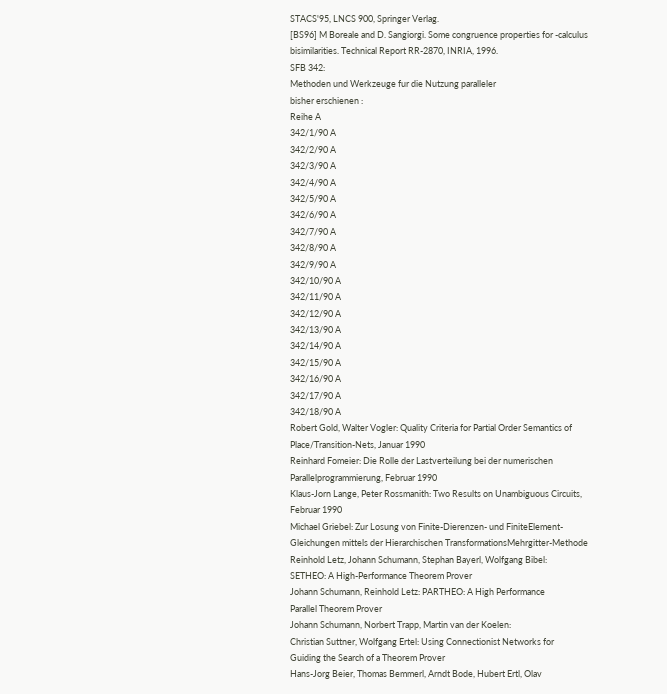STACS'95, LNCS 900, Springer Verlag.
[BS96] M Boreale and D. Sangiorgi. Some congruence properties for -calculus
bisimilarities. Technical Report RR-2870, INRIA, 1996.
SFB 342:
Methoden und Werkzeuge fur die Nutzung paralleler
bisher erschienen :
Reihe A
342/1/90 A
342/2/90 A
342/3/90 A
342/4/90 A
342/5/90 A
342/6/90 A
342/7/90 A
342/8/90 A
342/9/90 A
342/10/90 A
342/11/90 A
342/12/90 A
342/13/90 A
342/14/90 A
342/15/90 A
342/16/90 A
342/17/90 A
342/18/90 A
Robert Gold, Walter Vogler: Quality Criteria for Partial Order Semantics of Place/Transition-Nets, Januar 1990
Reinhard Fomeier: Die Rolle der Lastverteilung bei der numerischen
Parallelprogrammierung, Februar 1990
Klaus-Jorn Lange, Peter Rossmanith: Two Results on Unambiguous Circuits, Februar 1990
Michael Griebel: Zur Losung von Finite-Dierenzen- und FiniteElement-Gleichungen mittels der Hierarchischen TransformationsMehrgitter-Methode
Reinhold Letz, Johann Schumann, Stephan Bayerl, Wolfgang Bibel:
SETHEO: A High-Performance Theorem Prover
Johann Schumann, Reinhold Letz: PARTHEO: A High Performance
Parallel Theorem Prover
Johann Schumann, Norbert Trapp, Martin van der Koelen:
Christian Suttner, Wolfgang Ertel: Using Connectionist Networks for
Guiding the Search of a Theorem Prover
Hans-Jorg Beier, Thomas Bemmerl, Arndt Bode, Hubert Ertl, Olav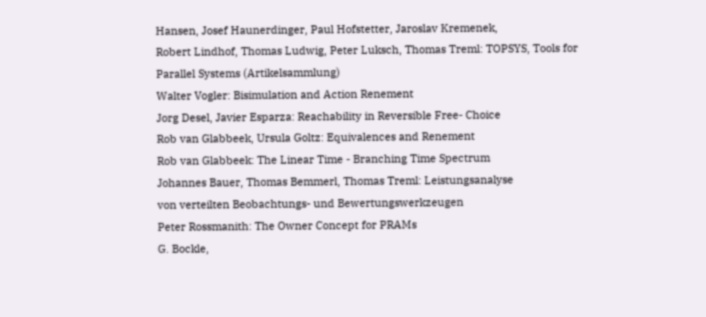Hansen, Josef Haunerdinger, Paul Hofstetter, Jaroslav Kremenek,
Robert Lindhof, Thomas Ludwig, Peter Luksch, Thomas Treml: TOPSYS, Tools for Parallel Systems (Artikelsammlung)
Walter Vogler: Bisimulation and Action Renement
Jorg Desel, Javier Esparza: Reachability in Reversible Free- Choice
Rob van Glabbeek, Ursula Goltz: Equivalences and Renement
Rob van Glabbeek: The Linear Time - Branching Time Spectrum
Johannes Bauer, Thomas Bemmerl, Thomas Treml: Leistungsanalyse
von verteilten Beobachtungs- und Bewertungswerkzeugen
Peter Rossmanith: The Owner Concept for PRAMs
G. Bockle,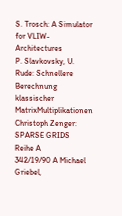S. Trosch: A Simulator for VLIW-Architectures
P. Slavkovsky, U. Rude: Schnellere Berechnung klassischer MatrixMultiplikationen
Christoph Zenger: SPARSE GRIDS
Reihe A
342/19/90 A Michael Griebel,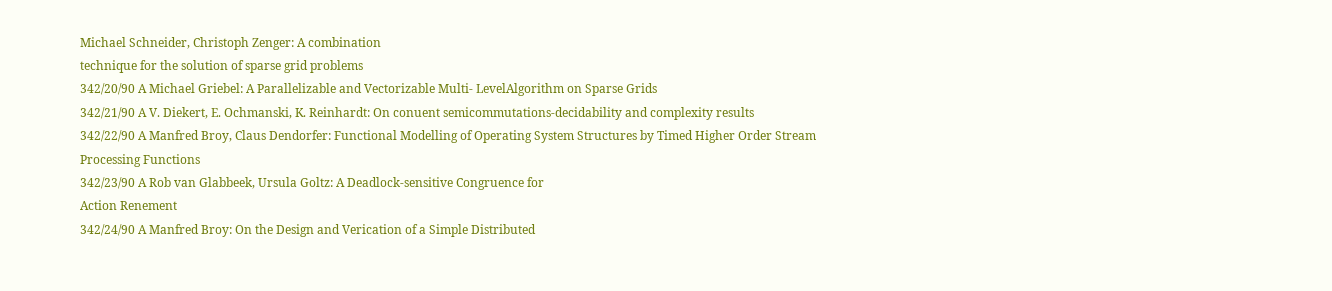Michael Schneider, Christoph Zenger: A combination
technique for the solution of sparse grid problems
342/20/90 A Michael Griebel: A Parallelizable and Vectorizable Multi- LevelAlgorithm on Sparse Grids
342/21/90 A V. Diekert, E. Ochmanski, K. Reinhardt: On conuent semicommutations-decidability and complexity results
342/22/90 A Manfred Broy, Claus Dendorfer: Functional Modelling of Operating System Structures by Timed Higher Order Stream Processing Functions
342/23/90 A Rob van Glabbeek, Ursula Goltz: A Deadlock-sensitive Congruence for
Action Renement
342/24/90 A Manfred Broy: On the Design and Verication of a Simple Distributed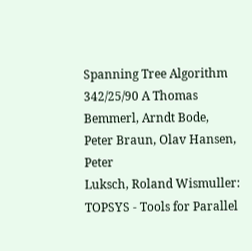Spanning Tree Algorithm
342/25/90 A Thomas Bemmerl, Arndt Bode, Peter Braun, Olav Hansen, Peter
Luksch, Roland Wismuller: TOPSYS - Tools for Parallel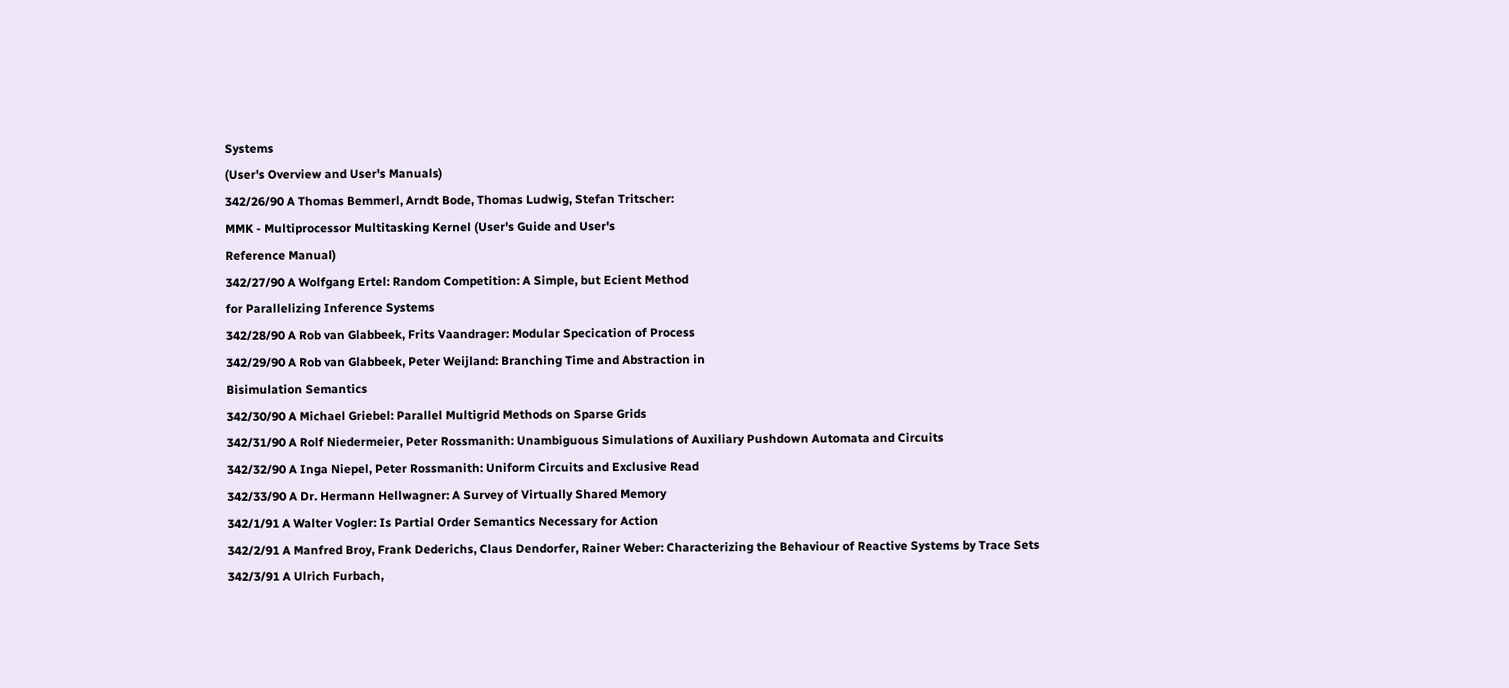Systems
(User's Overview and User's Manuals)
342/26/90 A Thomas Bemmerl, Arndt Bode, Thomas Ludwig, Stefan Tritscher:
MMK - Multiprocessor Multitasking Kernel (User's Guide and User's
Reference Manual)
342/27/90 A Wolfgang Ertel: Random Competition: A Simple, but Ecient Method
for Parallelizing Inference Systems
342/28/90 A Rob van Glabbeek, Frits Vaandrager: Modular Specication of Process
342/29/90 A Rob van Glabbeek, Peter Weijland: Branching Time and Abstraction in
Bisimulation Semantics
342/30/90 A Michael Griebel: Parallel Multigrid Methods on Sparse Grids
342/31/90 A Rolf Niedermeier, Peter Rossmanith: Unambiguous Simulations of Auxiliary Pushdown Automata and Circuits
342/32/90 A Inga Niepel, Peter Rossmanith: Uniform Circuits and Exclusive Read
342/33/90 A Dr. Hermann Hellwagner: A Survey of Virtually Shared Memory
342/1/91 A Walter Vogler: Is Partial Order Semantics Necessary for Action
342/2/91 A Manfred Broy, Frank Dederichs, Claus Dendorfer, Rainer Weber: Characterizing the Behaviour of Reactive Systems by Trace Sets
342/3/91 A Ulrich Furbach,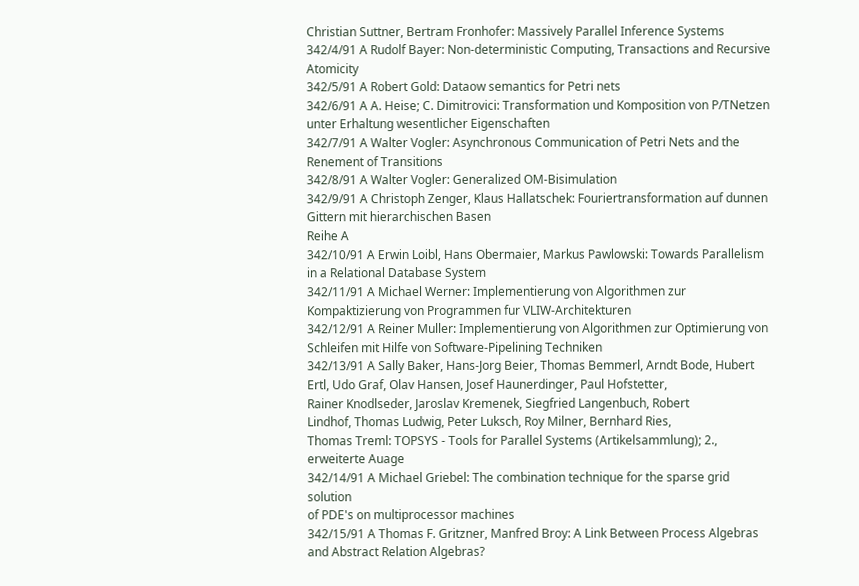Christian Suttner, Bertram Fronhofer: Massively Parallel Inference Systems
342/4/91 A Rudolf Bayer: Non-deterministic Computing, Transactions and Recursive Atomicity
342/5/91 A Robert Gold: Dataow semantics for Petri nets
342/6/91 A A. Heise; C. Dimitrovici: Transformation und Komposition von P/TNetzen unter Erhaltung wesentlicher Eigenschaften
342/7/91 A Walter Vogler: Asynchronous Communication of Petri Nets and the
Renement of Transitions
342/8/91 A Walter Vogler: Generalized OM-Bisimulation
342/9/91 A Christoph Zenger, Klaus Hallatschek: Fouriertransformation auf dunnen
Gittern mit hierarchischen Basen
Reihe A
342/10/91 A Erwin Loibl, Hans Obermaier, Markus Pawlowski: Towards Parallelism
in a Relational Database System
342/11/91 A Michael Werner: Implementierung von Algorithmen zur Kompaktizierung von Programmen fur VLIW-Architekturen
342/12/91 A Reiner Muller: Implementierung von Algorithmen zur Optimierung von
Schleifen mit Hilfe von Software-Pipelining Techniken
342/13/91 A Sally Baker, Hans-Jorg Beier, Thomas Bemmerl, Arndt Bode, Hubert
Ertl, Udo Graf, Olav Hansen, Josef Haunerdinger, Paul Hofstetter,
Rainer Knodlseder, Jaroslav Kremenek, Siegfried Langenbuch, Robert
Lindhof, Thomas Ludwig, Peter Luksch, Roy Milner, Bernhard Ries,
Thomas Treml: TOPSYS - Tools for Parallel Systems (Artikelsammlung); 2., erweiterte Auage
342/14/91 A Michael Griebel: The combination technique for the sparse grid solution
of PDE's on multiprocessor machines
342/15/91 A Thomas F. Gritzner, Manfred Broy: A Link Between Process Algebras
and Abstract Relation Algebras?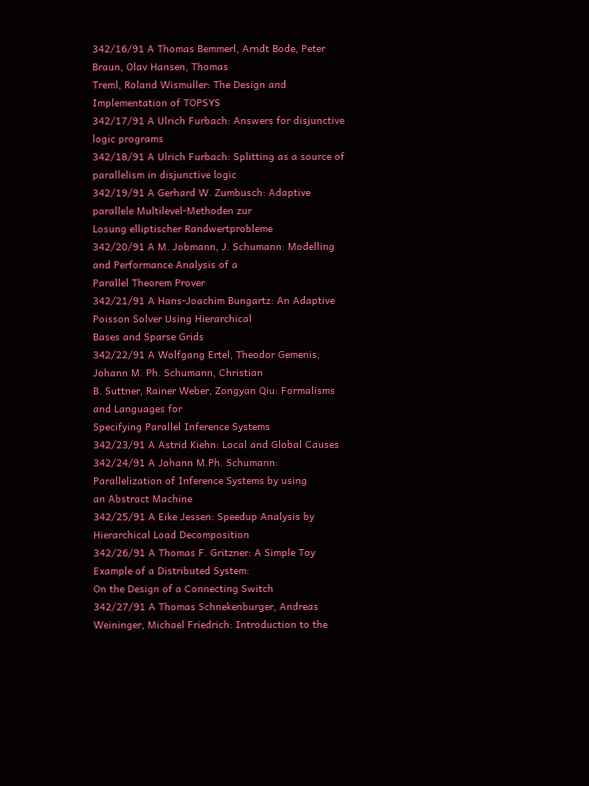342/16/91 A Thomas Bemmerl, Arndt Bode, Peter Braun, Olav Hansen, Thomas
Treml, Roland Wismuller: The Design and Implementation of TOPSYS
342/17/91 A Ulrich Furbach: Answers for disjunctive logic programs
342/18/91 A Ulrich Furbach: Splitting as a source of parallelism in disjunctive logic
342/19/91 A Gerhard W. Zumbusch: Adaptive parallele Multilevel-Methoden zur
Losung elliptischer Randwertprobleme
342/20/91 A M. Jobmann, J. Schumann: Modelling and Performance Analysis of a
Parallel Theorem Prover
342/21/91 A Hans-Joachim Bungartz: An Adaptive Poisson Solver Using Hierarchical
Bases and Sparse Grids
342/22/91 A Wolfgang Ertel, Theodor Gemenis, Johann M. Ph. Schumann, Christian
B. Suttner, Rainer Weber, Zongyan Qiu: Formalisms and Languages for
Specifying Parallel Inference Systems
342/23/91 A Astrid Kiehn: Local and Global Causes
342/24/91 A Johann M.Ph. Schumann: Parallelization of Inference Systems by using
an Abstract Machine
342/25/91 A Eike Jessen: Speedup Analysis by Hierarchical Load Decomposition
342/26/91 A Thomas F. Gritzner: A Simple Toy Example of a Distributed System:
On the Design of a Connecting Switch
342/27/91 A Thomas Schnekenburger, Andreas Weininger, Michael Friedrich: Introduction to the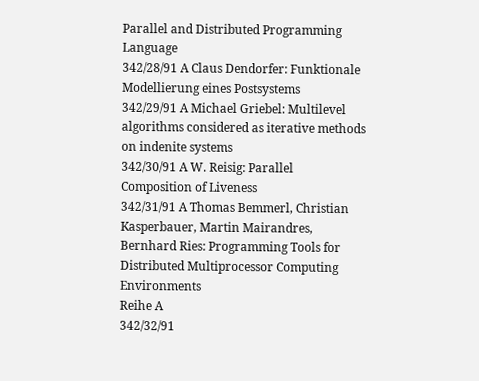Parallel and Distributed Programming Language
342/28/91 A Claus Dendorfer: Funktionale Modellierung eines Postsystems
342/29/91 A Michael Griebel: Multilevel algorithms considered as iterative methods
on indenite systems
342/30/91 A W. Reisig: Parallel Composition of Liveness
342/31/91 A Thomas Bemmerl, Christian Kasperbauer, Martin Mairandres, Bernhard Ries: Programming Tools for Distributed Multiprocessor Computing Environments
Reihe A
342/32/91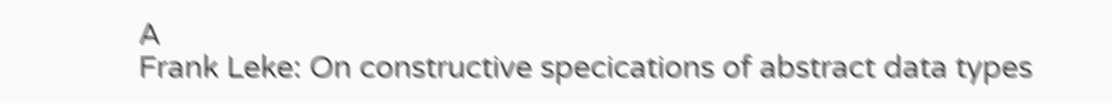A
Frank Leke: On constructive specications of abstract data types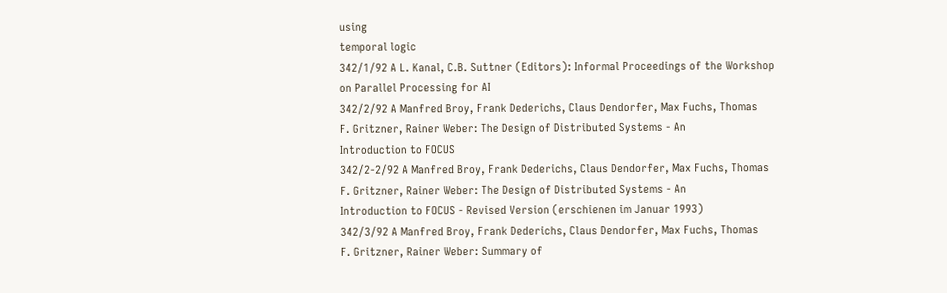using
temporal logic
342/1/92 A L. Kanal, C.B. Suttner (Editors): Informal Proceedings of the Workshop
on Parallel Processing for AI
342/2/92 A Manfred Broy, Frank Dederichs, Claus Dendorfer, Max Fuchs, Thomas
F. Gritzner, Rainer Weber: The Design of Distributed Systems - An
Introduction to FOCUS
342/2-2/92 A Manfred Broy, Frank Dederichs, Claus Dendorfer, Max Fuchs, Thomas
F. Gritzner, Rainer Weber: The Design of Distributed Systems - An
Introduction to FOCUS - Revised Version (erschienen im Januar 1993)
342/3/92 A Manfred Broy, Frank Dederichs, Claus Dendorfer, Max Fuchs, Thomas
F. Gritzner, Rainer Weber: Summary of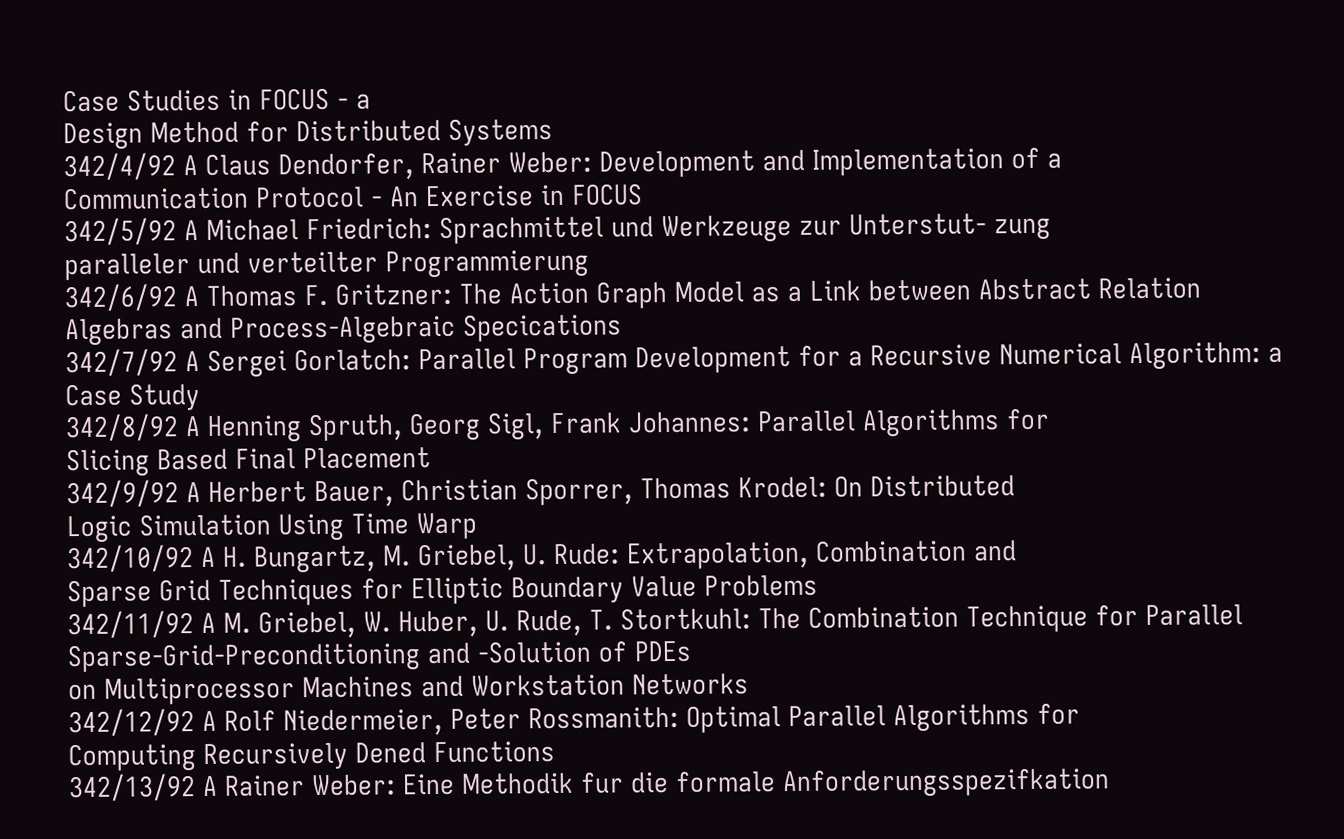Case Studies in FOCUS - a
Design Method for Distributed Systems
342/4/92 A Claus Dendorfer, Rainer Weber: Development and Implementation of a
Communication Protocol - An Exercise in FOCUS
342/5/92 A Michael Friedrich: Sprachmittel und Werkzeuge zur Unterstut- zung
paralleler und verteilter Programmierung
342/6/92 A Thomas F. Gritzner: The Action Graph Model as a Link between Abstract Relation Algebras and Process-Algebraic Specications
342/7/92 A Sergei Gorlatch: Parallel Program Development for a Recursive Numerical Algorithm: a Case Study
342/8/92 A Henning Spruth, Georg Sigl, Frank Johannes: Parallel Algorithms for
Slicing Based Final Placement
342/9/92 A Herbert Bauer, Christian Sporrer, Thomas Krodel: On Distributed
Logic Simulation Using Time Warp
342/10/92 A H. Bungartz, M. Griebel, U. Rude: Extrapolation, Combination and
Sparse Grid Techniques for Elliptic Boundary Value Problems
342/11/92 A M. Griebel, W. Huber, U. Rude, T. Stortkuhl: The Combination Technique for Parallel Sparse-Grid-Preconditioning and -Solution of PDEs
on Multiprocessor Machines and Workstation Networks
342/12/92 A Rolf Niedermeier, Peter Rossmanith: Optimal Parallel Algorithms for
Computing Recursively Dened Functions
342/13/92 A Rainer Weber: Eine Methodik fur die formale Anforderungsspezifkation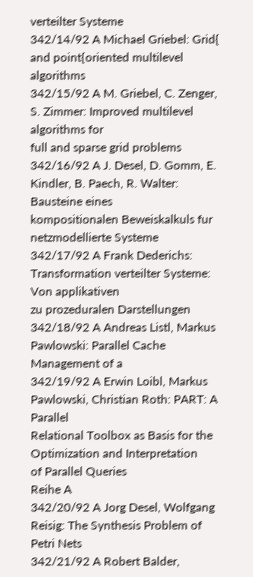verteilter Systeme
342/14/92 A Michael Griebel: Grid{ and point{oriented multilevel algorithms
342/15/92 A M. Griebel, C. Zenger, S. Zimmer: Improved multilevel algorithms for
full and sparse grid problems
342/16/92 A J. Desel, D. Gomm, E. Kindler, B. Paech, R. Walter: Bausteine eines
kompositionalen Beweiskalkuls fur netzmodellierte Systeme
342/17/92 A Frank Dederichs: Transformation verteilter Systeme: Von applikativen
zu prozeduralen Darstellungen
342/18/92 A Andreas Listl, Markus Pawlowski: Parallel Cache Management of a
342/19/92 A Erwin Loibl, Markus Pawlowski, Christian Roth: PART: A Parallel
Relational Toolbox as Basis for the Optimization and Interpretation
of Parallel Queries
Reihe A
342/20/92 A Jorg Desel, Wolfgang Reisig: The Synthesis Problem of Petri Nets
342/21/92 A Robert Balder,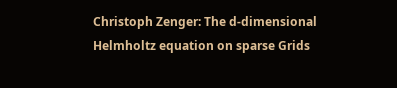Christoph Zenger: The d-dimensional Helmholtz equation on sparse Grids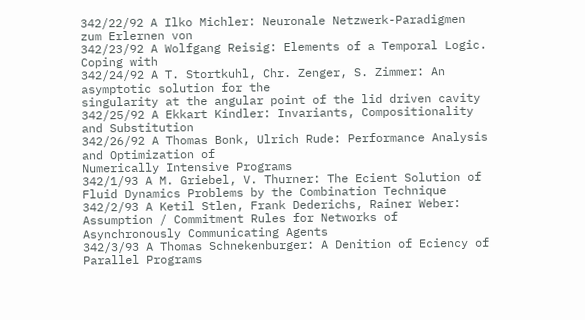342/22/92 A Ilko Michler: Neuronale Netzwerk-Paradigmen zum Erlernen von
342/23/92 A Wolfgang Reisig: Elements of a Temporal Logic. Coping with
342/24/92 A T. Stortkuhl, Chr. Zenger, S. Zimmer: An asymptotic solution for the
singularity at the angular point of the lid driven cavity
342/25/92 A Ekkart Kindler: Invariants, Compositionality and Substitution
342/26/92 A Thomas Bonk, Ulrich Rude: Performance Analysis and Optimization of
Numerically Intensive Programs
342/1/93 A M. Griebel, V. Thurner: The Ecient Solution of Fluid Dynamics Problems by the Combination Technique
342/2/93 A Ketil Stlen, Frank Dederichs, Rainer Weber: Assumption / Commitment Rules for Networks of Asynchronously Communicating Agents
342/3/93 A Thomas Schnekenburger: A Denition of Eciency of Parallel Programs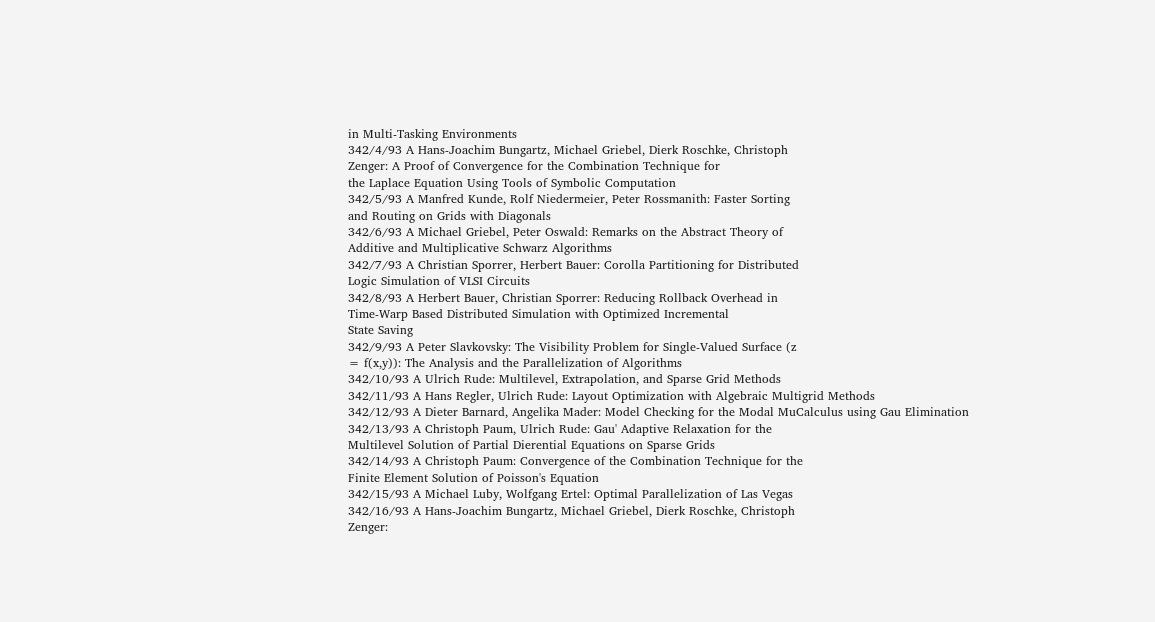in Multi-Tasking Environments
342/4/93 A Hans-Joachim Bungartz, Michael Griebel, Dierk Roschke, Christoph
Zenger: A Proof of Convergence for the Combination Technique for
the Laplace Equation Using Tools of Symbolic Computation
342/5/93 A Manfred Kunde, Rolf Niedermeier, Peter Rossmanith: Faster Sorting
and Routing on Grids with Diagonals
342/6/93 A Michael Griebel, Peter Oswald: Remarks on the Abstract Theory of
Additive and Multiplicative Schwarz Algorithms
342/7/93 A Christian Sporrer, Herbert Bauer: Corolla Partitioning for Distributed
Logic Simulation of VLSI Circuits
342/8/93 A Herbert Bauer, Christian Sporrer: Reducing Rollback Overhead in
Time-Warp Based Distributed Simulation with Optimized Incremental
State Saving
342/9/93 A Peter Slavkovsky: The Visibility Problem for Single-Valued Surface (z
= f(x,y)): The Analysis and the Parallelization of Algorithms
342/10/93 A Ulrich Rude: Multilevel, Extrapolation, and Sparse Grid Methods
342/11/93 A Hans Regler, Ulrich Rude: Layout Optimization with Algebraic Multigrid Methods
342/12/93 A Dieter Barnard, Angelika Mader: Model Checking for the Modal MuCalculus using Gau Elimination
342/13/93 A Christoph Paum, Ulrich Rude: Gau' Adaptive Relaxation for the
Multilevel Solution of Partial Dierential Equations on Sparse Grids
342/14/93 A Christoph Paum: Convergence of the Combination Technique for the
Finite Element Solution of Poisson's Equation
342/15/93 A Michael Luby, Wolfgang Ertel: Optimal Parallelization of Las Vegas
342/16/93 A Hans-Joachim Bungartz, Michael Griebel, Dierk Roschke, Christoph
Zenger: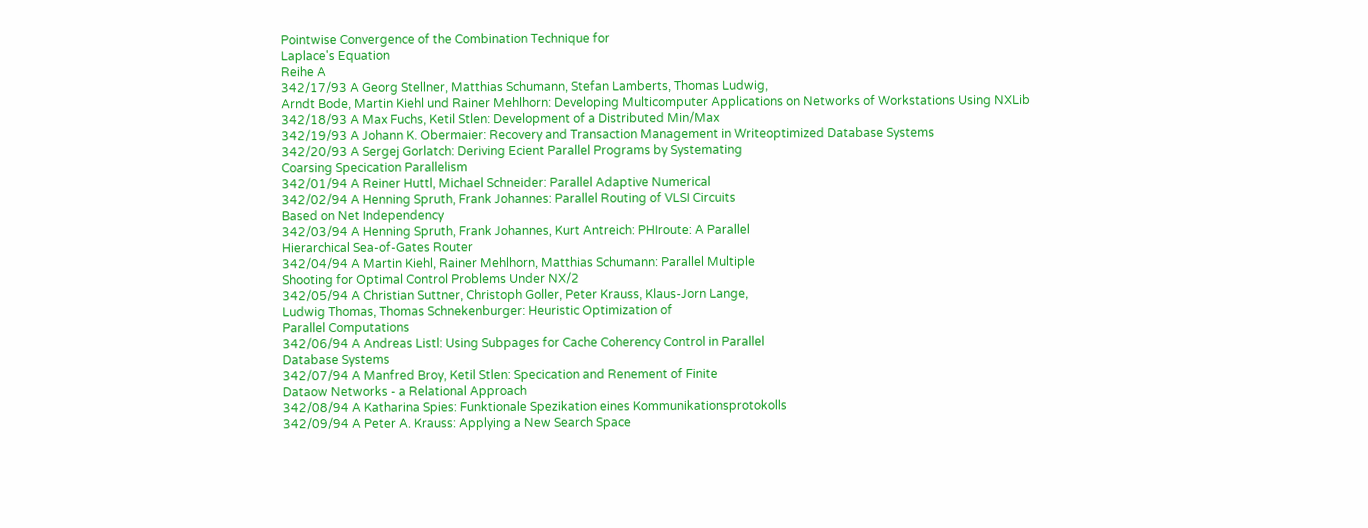Pointwise Convergence of the Combination Technique for
Laplace's Equation
Reihe A
342/17/93 A Georg Stellner, Matthias Schumann, Stefan Lamberts, Thomas Ludwig,
Arndt Bode, Martin Kiehl und Rainer Mehlhorn: Developing Multicomputer Applications on Networks of Workstations Using NXLib
342/18/93 A Max Fuchs, Ketil Stlen: Development of a Distributed Min/Max
342/19/93 A Johann K. Obermaier: Recovery and Transaction Management in Writeoptimized Database Systems
342/20/93 A Sergej Gorlatch: Deriving Ecient Parallel Programs by Systemating
Coarsing Specication Parallelism
342/01/94 A Reiner Huttl, Michael Schneider: Parallel Adaptive Numerical
342/02/94 A Henning Spruth, Frank Johannes: Parallel Routing of VLSI Circuits
Based on Net Independency
342/03/94 A Henning Spruth, Frank Johannes, Kurt Antreich: PHIroute: A Parallel
Hierarchical Sea-of-Gates Router
342/04/94 A Martin Kiehl, Rainer Mehlhorn, Matthias Schumann: Parallel Multiple
Shooting for Optimal Control Problems Under NX/2
342/05/94 A Christian Suttner, Christoph Goller, Peter Krauss, Klaus-Jorn Lange,
Ludwig Thomas, Thomas Schnekenburger: Heuristic Optimization of
Parallel Computations
342/06/94 A Andreas Listl: Using Subpages for Cache Coherency Control in Parallel
Database Systems
342/07/94 A Manfred Broy, Ketil Stlen: Specication and Renement of Finite
Dataow Networks - a Relational Approach
342/08/94 A Katharina Spies: Funktionale Spezikation eines Kommunikationsprotokolls
342/09/94 A Peter A. Krauss: Applying a New Search Space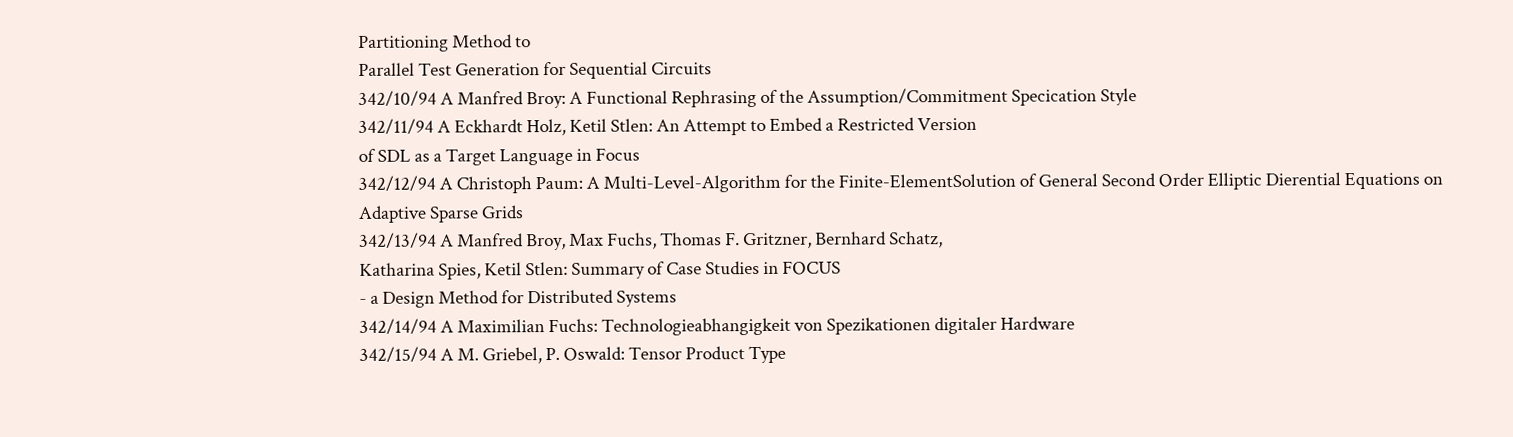Partitioning Method to
Parallel Test Generation for Sequential Circuits
342/10/94 A Manfred Broy: A Functional Rephrasing of the Assumption/Commitment Specication Style
342/11/94 A Eckhardt Holz, Ketil Stlen: An Attempt to Embed a Restricted Version
of SDL as a Target Language in Focus
342/12/94 A Christoph Paum: A Multi-Level-Algorithm for the Finite-ElementSolution of General Second Order Elliptic Dierential Equations on
Adaptive Sparse Grids
342/13/94 A Manfred Broy, Max Fuchs, Thomas F. Gritzner, Bernhard Schatz,
Katharina Spies, Ketil Stlen: Summary of Case Studies in FOCUS
- a Design Method for Distributed Systems
342/14/94 A Maximilian Fuchs: Technologieabhangigkeit von Spezikationen digitaler Hardware
342/15/94 A M. Griebel, P. Oswald: Tensor Product Type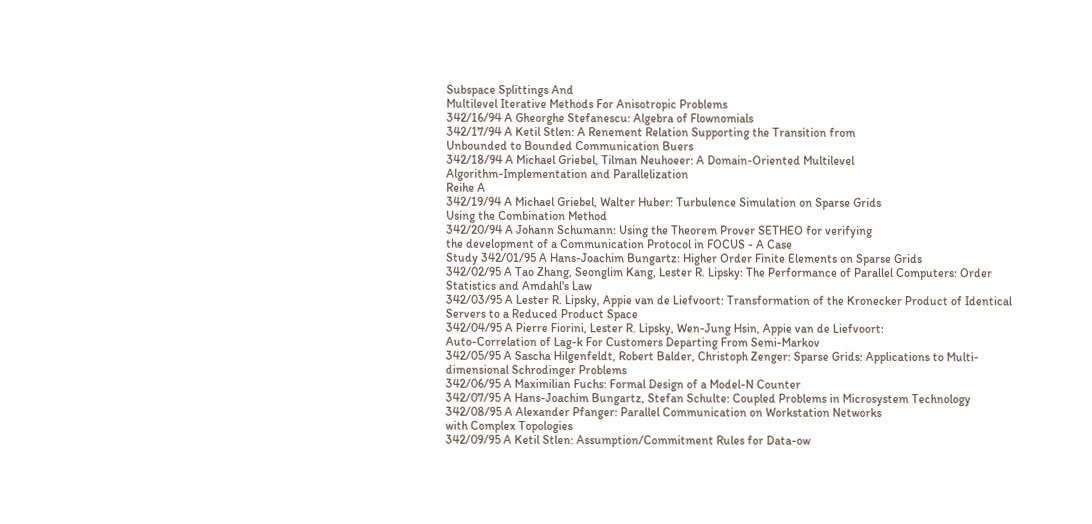Subspace Splittings And
Multilevel Iterative Methods For Anisotropic Problems
342/16/94 A Gheorghe Stefanescu: Algebra of Flownomials
342/17/94 A Ketil Stlen: A Renement Relation Supporting the Transition from
Unbounded to Bounded Communication Buers
342/18/94 A Michael Griebel, Tilman Neuhoeer: A Domain-Oriented Multilevel
Algorithm-Implementation and Parallelization
Reihe A
342/19/94 A Michael Griebel, Walter Huber: Turbulence Simulation on Sparse Grids
Using the Combination Method
342/20/94 A Johann Schumann: Using the Theorem Prover SETHEO for verifying
the development of a Communication Protocol in FOCUS - A Case
Study 342/01/95 A Hans-Joachim Bungartz: Higher Order Finite Elements on Sparse Grids
342/02/95 A Tao Zhang, Seonglim Kang, Lester R. Lipsky: The Performance of Parallel Computers: Order Statistics and Amdahl's Law
342/03/95 A Lester R. Lipsky, Appie van de Liefvoort: Transformation of the Kronecker Product of Identical Servers to a Reduced Product Space
342/04/95 A Pierre Fiorini, Lester R. Lipsky, Wen-Jung Hsin, Appie van de Liefvoort:
Auto-Correlation of Lag-k For Customers Departing From Semi-Markov
342/05/95 A Sascha Hilgenfeldt, Robert Balder, Christoph Zenger: Sparse Grids: Applications to Multi-dimensional Schrodinger Problems
342/06/95 A Maximilian Fuchs: Formal Design of a Model-N Counter
342/07/95 A Hans-Joachim Bungartz, Stefan Schulte: Coupled Problems in Microsystem Technology
342/08/95 A Alexander Pfanger: Parallel Communication on Workstation Networks
with Complex Topologies
342/09/95 A Ketil Stlen: Assumption/Commitment Rules for Data-ow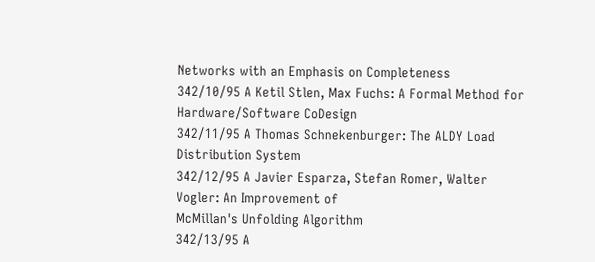Networks with an Emphasis on Completeness
342/10/95 A Ketil Stlen, Max Fuchs: A Formal Method for Hardware/Software CoDesign
342/11/95 A Thomas Schnekenburger: The ALDY Load Distribution System
342/12/95 A Javier Esparza, Stefan Romer, Walter Vogler: An Improvement of
McMillan's Unfolding Algorithm
342/13/95 A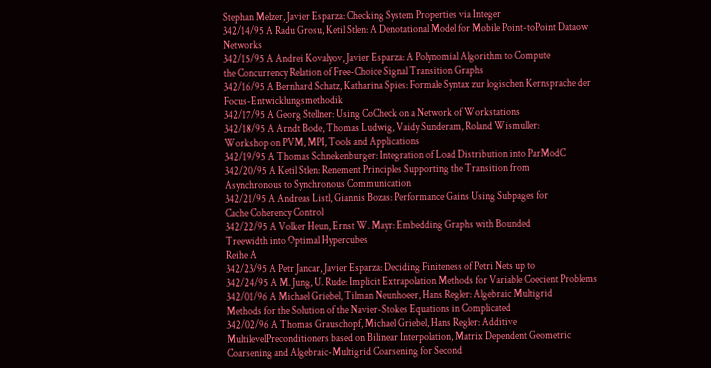Stephan Melzer, Javier Esparza: Checking System Properties via Integer
342/14/95 A Radu Grosu, Ketil Stlen: A Denotational Model for Mobile Point-toPoint Dataow Networks
342/15/95 A Andrei Kovalyov, Javier Esparza: A Polynomial Algorithm to Compute
the Concurrency Relation of Free-Choice Signal Transition Graphs
342/16/95 A Bernhard Schatz, Katharina Spies: Formale Syntax zur logischen Kernsprache der Focus-Entwicklungsmethodik
342/17/95 A Georg Stellner: Using CoCheck on a Network of Workstations
342/18/95 A Arndt Bode, Thomas Ludwig, Vaidy Sunderam, Roland Wismuller:
Workshop on PVM, MPI, Tools and Applications
342/19/95 A Thomas Schnekenburger: Integration of Load Distribution into ParModC
342/20/95 A Ketil Stlen: Renement Principles Supporting the Transition from
Asynchronous to Synchronous Communication
342/21/95 A Andreas Listl, Giannis Bozas: Performance Gains Using Subpages for
Cache Coherency Control
342/22/95 A Volker Heun, Ernst W. Mayr: Embedding Graphs with Bounded
Treewidth into Optimal Hypercubes
Reihe A
342/23/95 A Petr Jancar, Javier Esparza: Deciding Finiteness of Petri Nets up to
342/24/95 A M. Jung, U. Rude: Implicit Extrapolation Methods for Variable Coecient Problems
342/01/96 A Michael Griebel, Tilman Neunhoeer, Hans Regler: Algebraic Multigrid
Methods for the Solution of the Navier-Stokes Equations in Complicated
342/02/96 A Thomas Grauschopf, Michael Griebel, Hans Regler: Additive MultilevelPreconditioners based on Bilinear Interpolation, Matrix Dependent Geometric Coarsening and Algebraic-Multigrid Coarsening for Second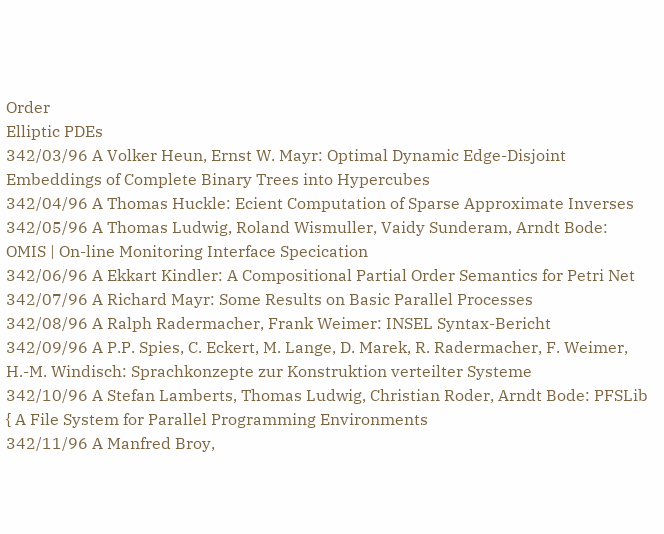Order
Elliptic PDEs
342/03/96 A Volker Heun, Ernst W. Mayr: Optimal Dynamic Edge-Disjoint Embeddings of Complete Binary Trees into Hypercubes
342/04/96 A Thomas Huckle: Ecient Computation of Sparse Approximate Inverses
342/05/96 A Thomas Ludwig, Roland Wismuller, Vaidy Sunderam, Arndt Bode:
OMIS | On-line Monitoring Interface Specication
342/06/96 A Ekkart Kindler: A Compositional Partial Order Semantics for Petri Net
342/07/96 A Richard Mayr: Some Results on Basic Parallel Processes
342/08/96 A Ralph Radermacher, Frank Weimer: INSEL Syntax-Bericht
342/09/96 A P.P. Spies, C. Eckert, M. Lange, D. Marek, R. Radermacher, F. Weimer,
H.-M. Windisch: Sprachkonzepte zur Konstruktion verteilter Systeme
342/10/96 A Stefan Lamberts, Thomas Ludwig, Christian Roder, Arndt Bode: PFSLib { A File System for Parallel Programming Environments
342/11/96 A Manfred Broy,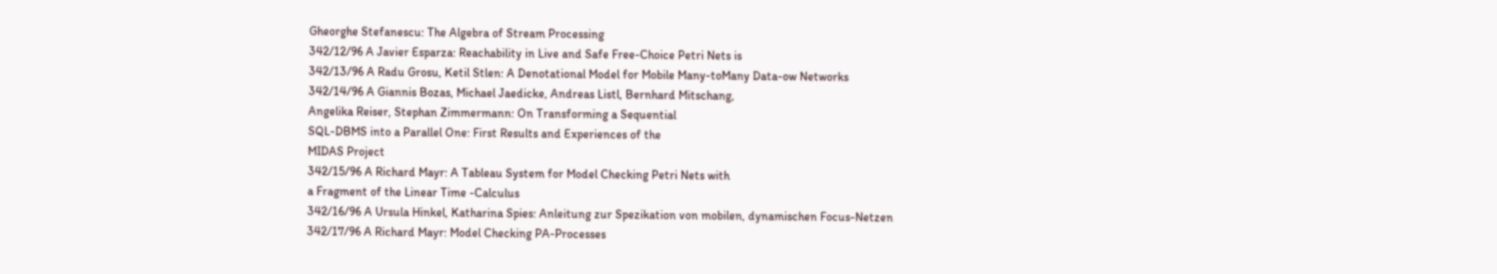Gheorghe Stefanescu: The Algebra of Stream Processing
342/12/96 A Javier Esparza: Reachability in Live and Safe Free-Choice Petri Nets is
342/13/96 A Radu Grosu, Ketil Stlen: A Denotational Model for Mobile Many-toMany Data-ow Networks
342/14/96 A Giannis Bozas, Michael Jaedicke, Andreas Listl, Bernhard Mitschang,
Angelika Reiser, Stephan Zimmermann: On Transforming a Sequential
SQL-DBMS into a Parallel One: First Results and Experiences of the
MIDAS Project
342/15/96 A Richard Mayr: A Tableau System for Model Checking Petri Nets with
a Fragment of the Linear Time -Calculus
342/16/96 A Ursula Hinkel, Katharina Spies: Anleitung zur Spezikation von mobilen, dynamischen Focus-Netzen
342/17/96 A Richard Mayr: Model Checking PA-Processes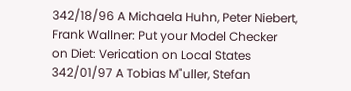342/18/96 A Michaela Huhn, Peter Niebert, Frank Wallner: Put your Model Checker
on Diet: Verication on Local States
342/01/97 A Tobias M"uller, Stefan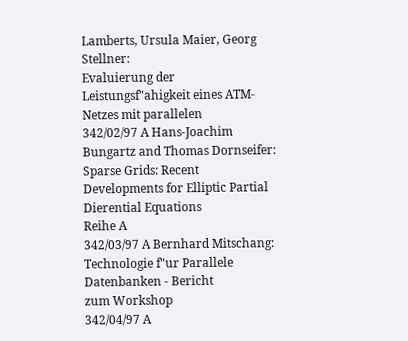Lamberts, Ursula Maier, Georg Stellner:
Evaluierung der Leistungsf"ahigkeit eines ATM-Netzes mit parallelen
342/02/97 A Hans-Joachim Bungartz and Thomas Dornseifer: Sparse Grids: Recent
Developments for Elliptic Partial Dierential Equations
Reihe A
342/03/97 A Bernhard Mitschang: Technologie f"ur Parallele Datenbanken - Bericht
zum Workshop
342/04/97 A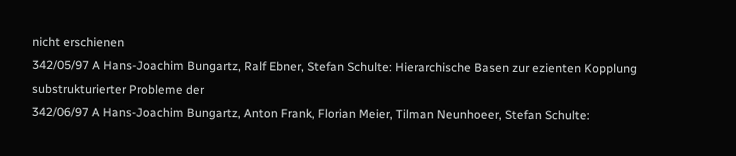nicht erschienen
342/05/97 A Hans-Joachim Bungartz, Ralf Ebner, Stefan Schulte: Hierarchische Basen zur ezienten Kopplung substrukturierter Probleme der
342/06/97 A Hans-Joachim Bungartz, Anton Frank, Florian Meier, Tilman Neunhoeer, Stefan Schulte: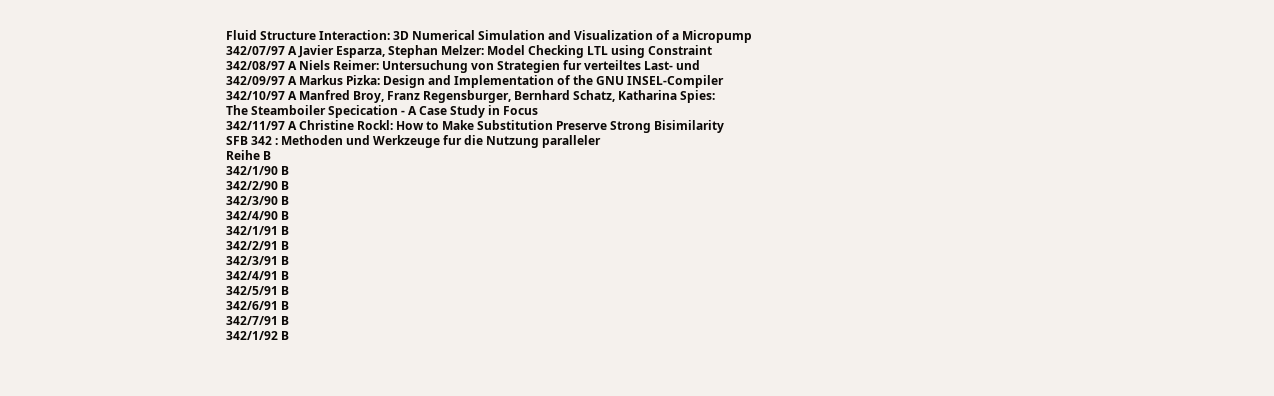Fluid Structure Interaction: 3D Numerical Simulation and Visualization of a Micropump
342/07/97 A Javier Esparza, Stephan Melzer: Model Checking LTL using Constraint
342/08/97 A Niels Reimer: Untersuchung von Strategien fur verteiltes Last- und
342/09/97 A Markus Pizka: Design and Implementation of the GNU INSEL-Compiler
342/10/97 A Manfred Broy, Franz Regensburger, Bernhard Schatz, Katharina Spies:
The Steamboiler Specication - A Case Study in Focus
342/11/97 A Christine Rockl: How to Make Substitution Preserve Strong Bisimilarity
SFB 342 : Methoden und Werkzeuge fur die Nutzung paralleler
Reihe B
342/1/90 B
342/2/90 B
342/3/90 B
342/4/90 B
342/1/91 B
342/2/91 B
342/3/91 B
342/4/91 B
342/5/91 B
342/6/91 B
342/7/91 B
342/1/92 B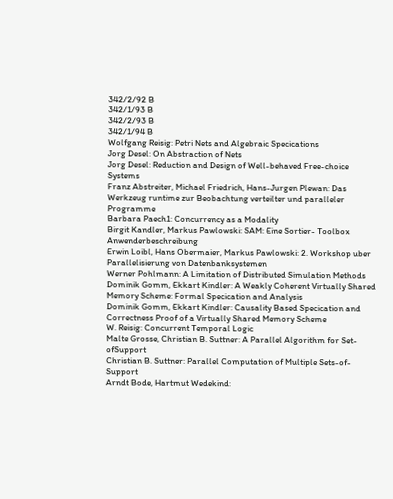342/2/92 B
342/1/93 B
342/2/93 B
342/1/94 B
Wolfgang Reisig: Petri Nets and Algebraic Specications
Jorg Desel: On Abstraction of Nets
Jorg Desel: Reduction and Design of Well-behaved Free-choice Systems
Franz Abstreiter, Michael Friedrich, Hans-Jurgen Plewan: Das
Werkzeug runtime zur Beobachtung verteilter und paralleler Programme
Barbara Paech1: Concurrency as a Modality
Birgit Kandler, Markus Pawlowski: SAM: Eine Sortier- Toolbox Anwenderbeschreibung
Erwin Loibl, Hans Obermaier, Markus Pawlowski: 2. Workshop uber
Parallelisierung von Datenbanksystemen
Werner Pohlmann: A Limitation of Distributed Simulation Methods
Dominik Gomm, Ekkart Kindler: A Weakly Coherent Virtually Shared
Memory Scheme: Formal Specication and Analysis
Dominik Gomm, Ekkart Kindler: Causality Based Specication and
Correctness Proof of a Virtually Shared Memory Scheme
W. Reisig: Concurrent Temporal Logic
Malte Grosse, Christian B. Suttner: A Parallel Algorithm for Set-ofSupport
Christian B. Suttner: Parallel Computation of Multiple Sets-of-Support
Arndt Bode, Hartmut Wedekind: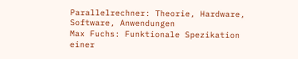Parallelrechner: Theorie, Hardware,
Software, Anwendungen
Max Fuchs: Funktionale Spezikation einer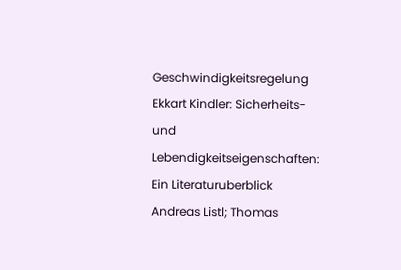Geschwindigkeitsregelung
Ekkart Kindler: Sicherheits- und Lebendigkeitseigenschaften: Ein Literaturuberblick
Andreas Listl; Thomas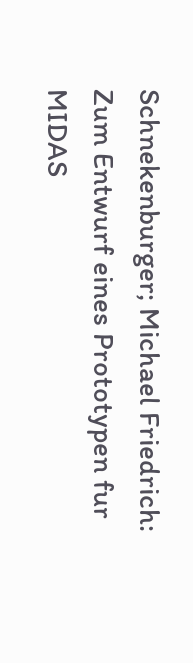Schnekenburger; Michael Friedrich: Zum Entwurf eines Prototypen fur MIDAS